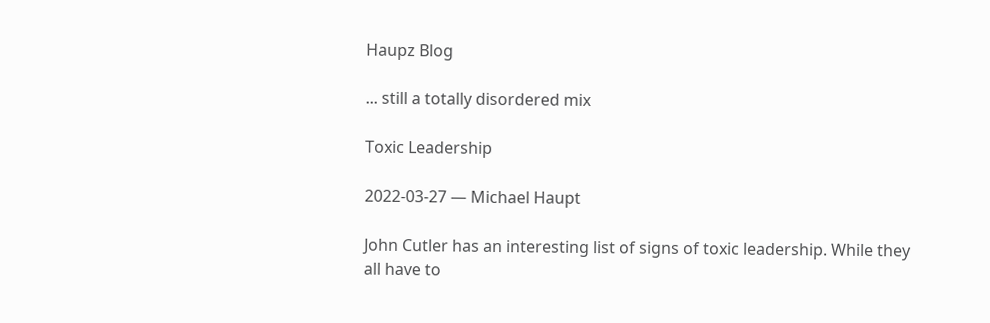Haupz Blog

... still a totally disordered mix

Toxic Leadership

2022-03-27 — Michael Haupt

John Cutler has an interesting list of signs of toxic leadership. While they all have to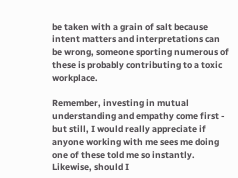be taken with a grain of salt because intent matters and interpretations can be wrong, someone sporting numerous of these is probably contributing to a toxic workplace.

Remember, investing in mutual understanding and empathy come first - but still, I would really appreciate if anyone working with me sees me doing one of these told me so instantly. Likewise, should I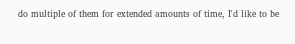do multiple of them for extended amounts of time, I'd like to be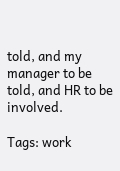told, and my manager to be told, and HR to be involved.

Tags: work